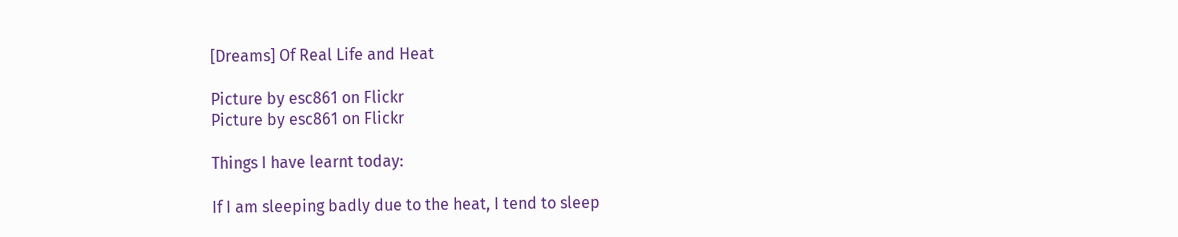[Dreams] Of Real Life and Heat

Picture by esc861 on Flickr
Picture by esc861 on Flickr

Things I have learnt today:

If I am sleeping badly due to the heat, I tend to sleep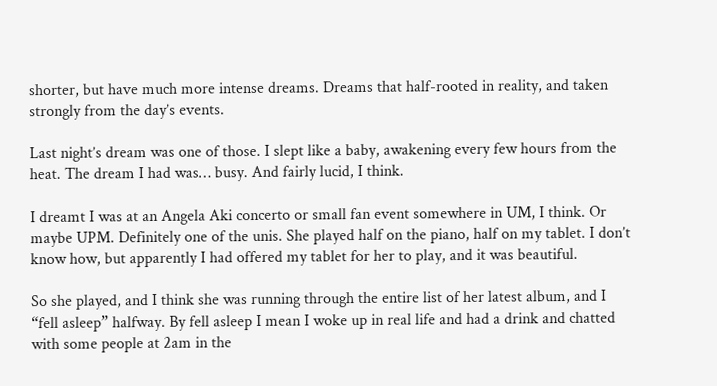shorter, but have much more intense dreams. Dreams that half-rooted in reality, and taken strongly from the day’s events.

Last night’s dream was one of those. I slept like a baby, awakening every few hours from the heat. The dream I had was… busy. And fairly lucid, I think.

I dreamt I was at an Angela Aki concerto or small fan event somewhere in UM, I think. Or maybe UPM. Definitely one of the unis. She played half on the piano, half on my tablet. I don’t know how, but apparently I had offered my tablet for her to play, and it was beautiful.

So she played, and I think she was running through the entire list of her latest album, and I “fell asleep” halfway. By fell asleep I mean I woke up in real life and had a drink and chatted with some people at 2am in the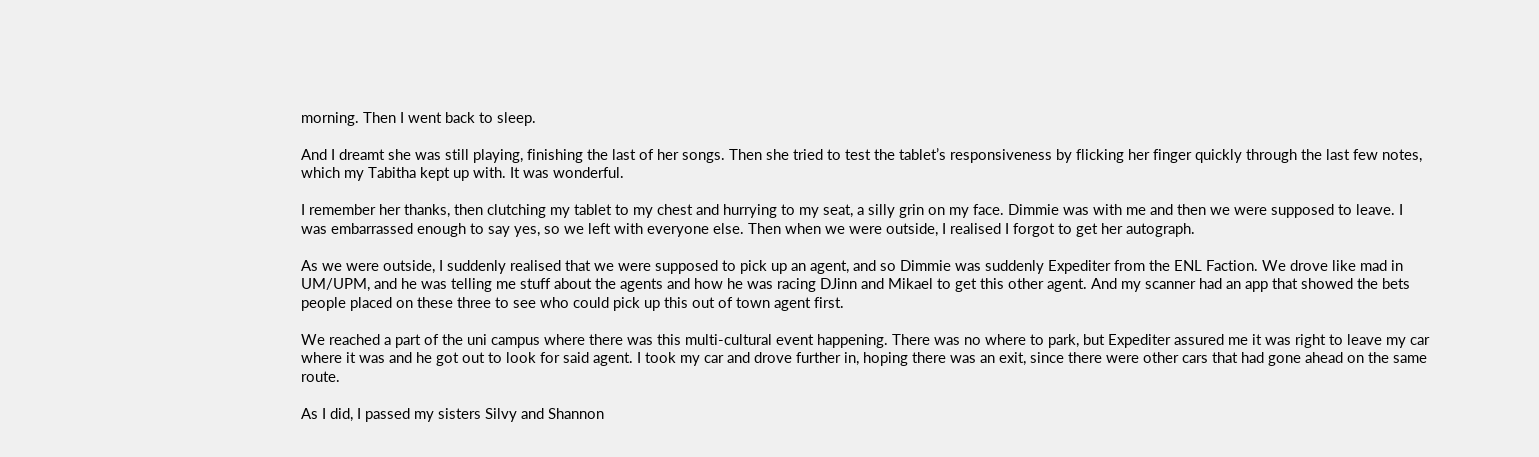morning. Then I went back to sleep.

And I dreamt she was still playing, finishing the last of her songs. Then she tried to test the tablet’s responsiveness by flicking her finger quickly through the last few notes, which my Tabitha kept up with. It was wonderful.

I remember her thanks, then clutching my tablet to my chest and hurrying to my seat, a silly grin on my face. Dimmie was with me and then we were supposed to leave. I was embarrassed enough to say yes, so we left with everyone else. Then when we were outside, I realised I forgot to get her autograph.

As we were outside, I suddenly realised that we were supposed to pick up an agent, and so Dimmie was suddenly Expediter from the ENL Faction. We drove like mad in UM/UPM, and he was telling me stuff about the agents and how he was racing DJinn and Mikael to get this other agent. And my scanner had an app that showed the bets people placed on these three to see who could pick up this out of town agent first.

We reached a part of the uni campus where there was this multi-cultural event happening. There was no where to park, but Expediter assured me it was right to leave my car where it was and he got out to look for said agent. I took my car and drove further in, hoping there was an exit, since there were other cars that had gone ahead on the same route.

As I did, I passed my sisters Silvy and Shannon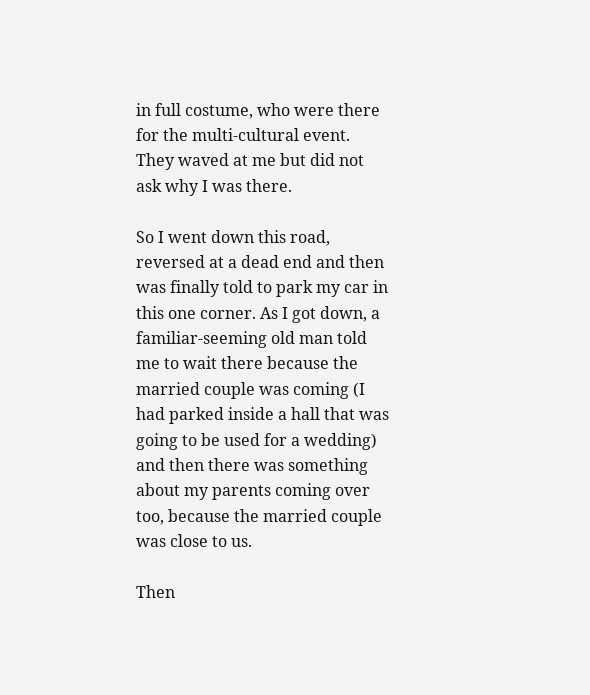in full costume, who were there for the multi-cultural event. They waved at me but did not ask why I was there.

So I went down this road, reversed at a dead end and then was finally told to park my car in this one corner. As I got down, a familiar-seeming old man told me to wait there because the married couple was coming (I had parked inside a hall that was going to be used for a wedding) and then there was something about my parents coming over too, because the married couple was close to us.

Then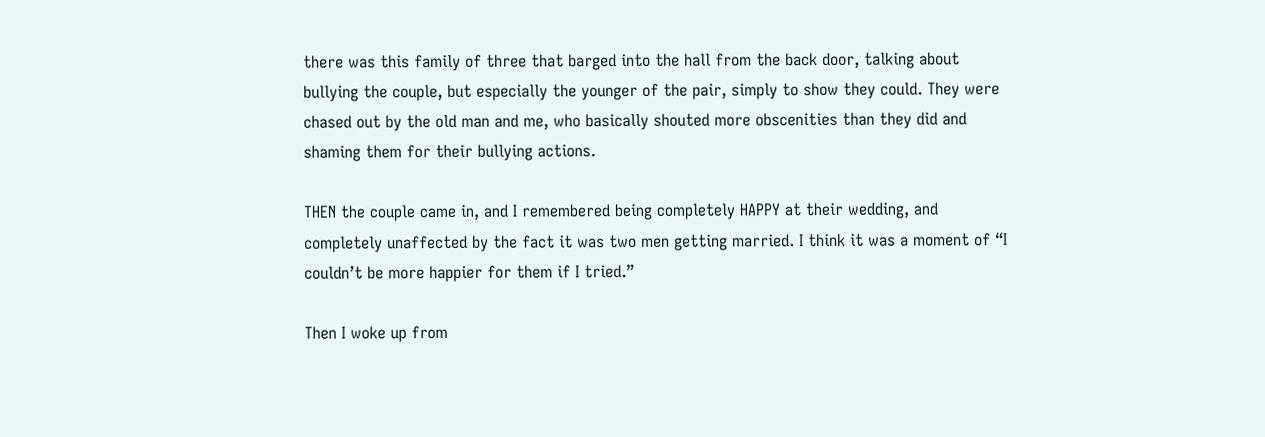there was this family of three that barged into the hall from the back door, talking about bullying the couple, but especially the younger of the pair, simply to show they could. They were chased out by the old man and me, who basically shouted more obscenities than they did and shaming them for their bullying actions.

THEN the couple came in, and I remembered being completely HAPPY at their wedding, and completely unaffected by the fact it was two men getting married. I think it was a moment of “I couldn’t be more happier for them if I tried.”

Then I woke up from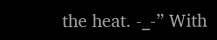the heat. -_-” With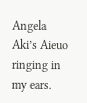Angela Aki’s Aieuo ringing in my ears.